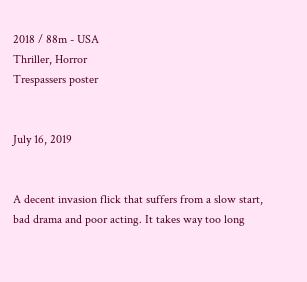2018 / 88m - USA
Thriller, Horror
Trespassers poster


July 16, 2019


A decent invasion flick that suffers from a slow start, bad drama and poor acting. It takes way too long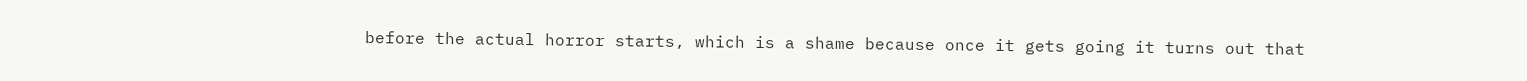before the actual horror starts, which is a shame because once it gets going it turns out that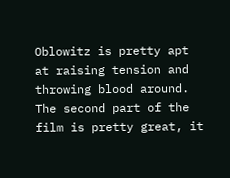Oblowitz is pretty apt at raising tension and throwing blood around. The second part of the film is pretty great, it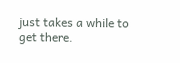just takes a while to get there.